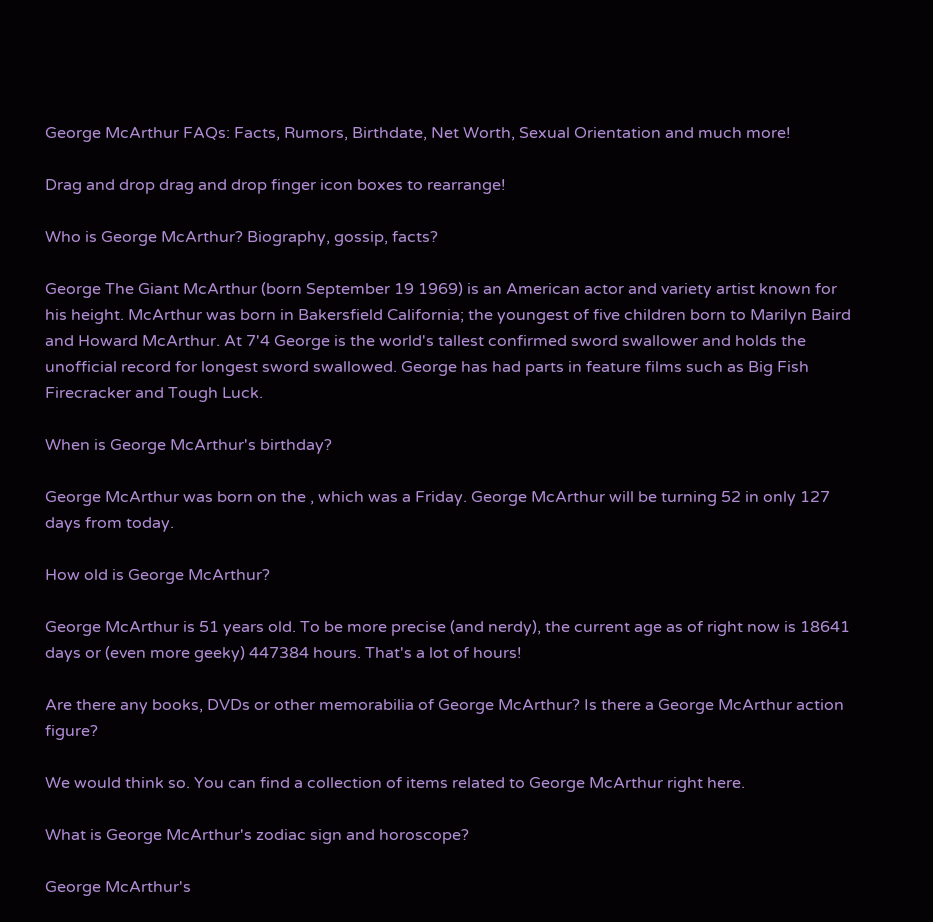George McArthur FAQs: Facts, Rumors, Birthdate, Net Worth, Sexual Orientation and much more!

Drag and drop drag and drop finger icon boxes to rearrange!

Who is George McArthur? Biography, gossip, facts?

George The Giant McArthur (born September 19 1969) is an American actor and variety artist known for his height. McArthur was born in Bakersfield California; the youngest of five children born to Marilyn Baird and Howard McArthur. At 7'4 George is the world's tallest confirmed sword swallower and holds the unofficial record for longest sword swallowed. George has had parts in feature films such as Big Fish Firecracker and Tough Luck.

When is George McArthur's birthday?

George McArthur was born on the , which was a Friday. George McArthur will be turning 52 in only 127 days from today.

How old is George McArthur?

George McArthur is 51 years old. To be more precise (and nerdy), the current age as of right now is 18641 days or (even more geeky) 447384 hours. That's a lot of hours!

Are there any books, DVDs or other memorabilia of George McArthur? Is there a George McArthur action figure?

We would think so. You can find a collection of items related to George McArthur right here.

What is George McArthur's zodiac sign and horoscope?

George McArthur's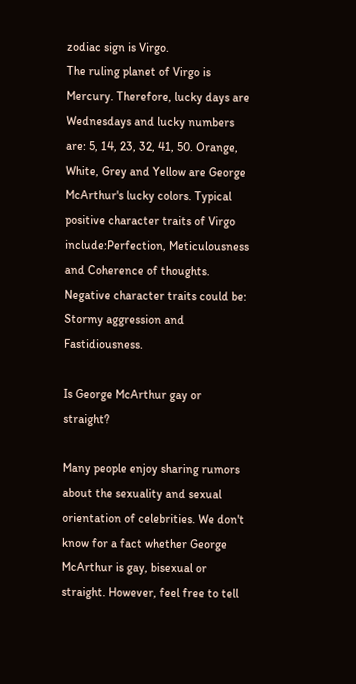zodiac sign is Virgo.
The ruling planet of Virgo is Mercury. Therefore, lucky days are Wednesdays and lucky numbers are: 5, 14, 23, 32, 41, 50. Orange, White, Grey and Yellow are George McArthur's lucky colors. Typical positive character traits of Virgo include:Perfection, Meticulousness and Coherence of thoughts. Negative character traits could be: Stormy aggression and Fastidiousness.

Is George McArthur gay or straight?

Many people enjoy sharing rumors about the sexuality and sexual orientation of celebrities. We don't know for a fact whether George McArthur is gay, bisexual or straight. However, feel free to tell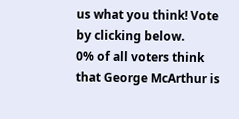us what you think! Vote by clicking below.
0% of all voters think that George McArthur is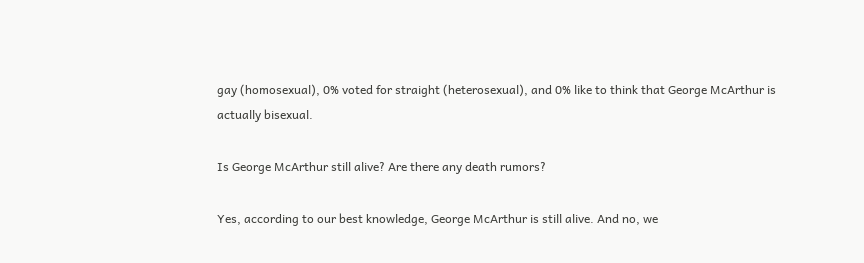gay (homosexual), 0% voted for straight (heterosexual), and 0% like to think that George McArthur is actually bisexual.

Is George McArthur still alive? Are there any death rumors?

Yes, according to our best knowledge, George McArthur is still alive. And no, we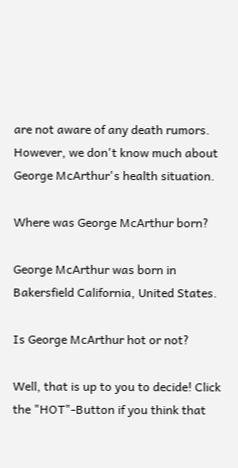are not aware of any death rumors. However, we don't know much about George McArthur's health situation.

Where was George McArthur born?

George McArthur was born in Bakersfield California, United States.

Is George McArthur hot or not?

Well, that is up to you to decide! Click the "HOT"-Button if you think that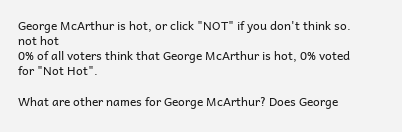George McArthur is hot, or click "NOT" if you don't think so.
not hot
0% of all voters think that George McArthur is hot, 0% voted for "Not Hot".

What are other names for George McArthur? Does George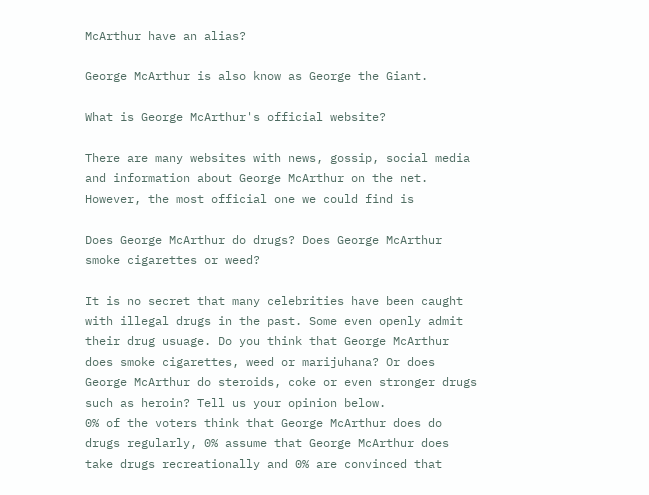McArthur have an alias?

George McArthur is also know as George the Giant.

What is George McArthur's official website?

There are many websites with news, gossip, social media and information about George McArthur on the net. However, the most official one we could find is

Does George McArthur do drugs? Does George McArthur smoke cigarettes or weed?

It is no secret that many celebrities have been caught with illegal drugs in the past. Some even openly admit their drug usuage. Do you think that George McArthur does smoke cigarettes, weed or marijuhana? Or does George McArthur do steroids, coke or even stronger drugs such as heroin? Tell us your opinion below.
0% of the voters think that George McArthur does do drugs regularly, 0% assume that George McArthur does take drugs recreationally and 0% are convinced that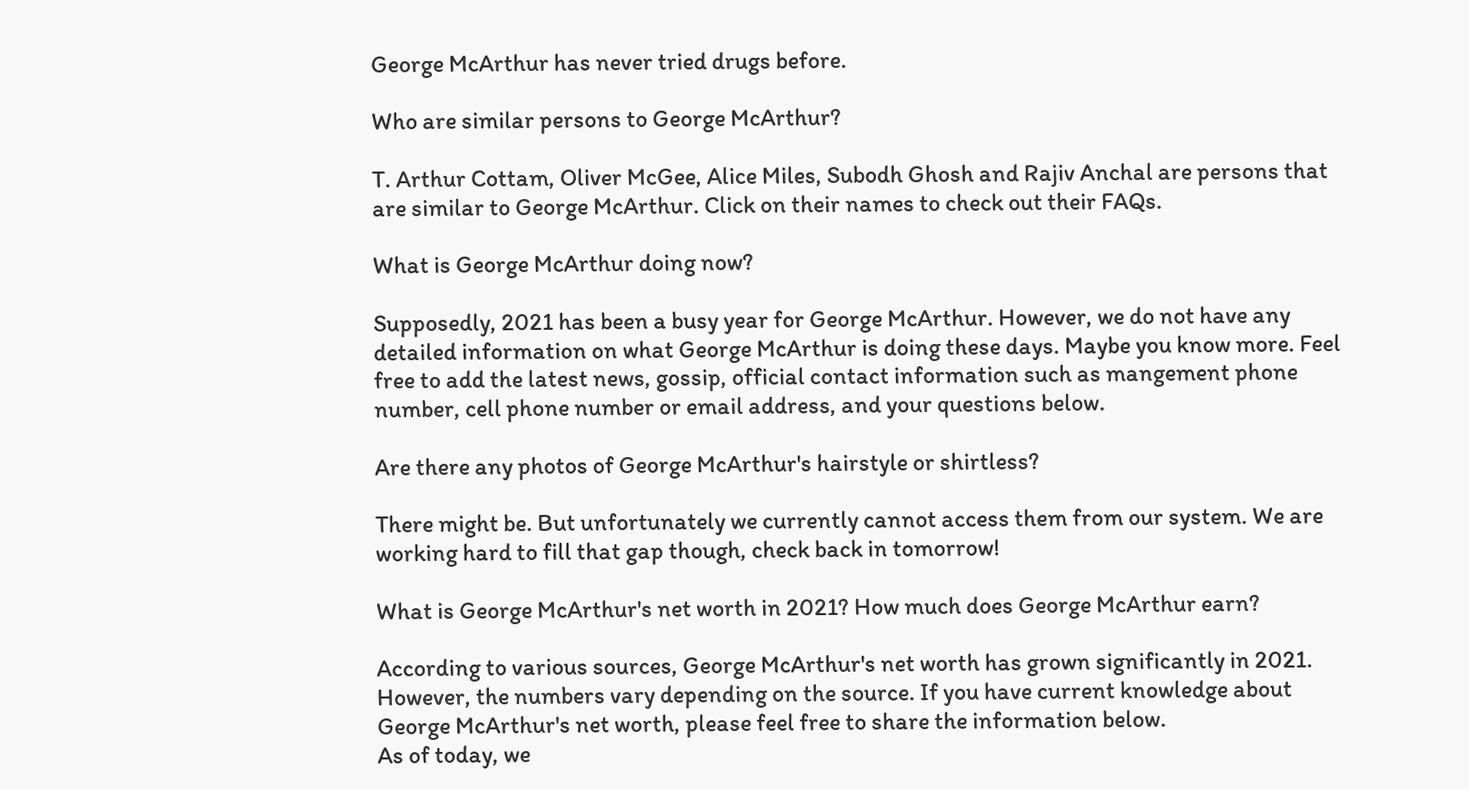George McArthur has never tried drugs before.

Who are similar persons to George McArthur?

T. Arthur Cottam, Oliver McGee, Alice Miles, Subodh Ghosh and Rajiv Anchal are persons that are similar to George McArthur. Click on their names to check out their FAQs.

What is George McArthur doing now?

Supposedly, 2021 has been a busy year for George McArthur. However, we do not have any detailed information on what George McArthur is doing these days. Maybe you know more. Feel free to add the latest news, gossip, official contact information such as mangement phone number, cell phone number or email address, and your questions below.

Are there any photos of George McArthur's hairstyle or shirtless?

There might be. But unfortunately we currently cannot access them from our system. We are working hard to fill that gap though, check back in tomorrow!

What is George McArthur's net worth in 2021? How much does George McArthur earn?

According to various sources, George McArthur's net worth has grown significantly in 2021. However, the numbers vary depending on the source. If you have current knowledge about George McArthur's net worth, please feel free to share the information below.
As of today, we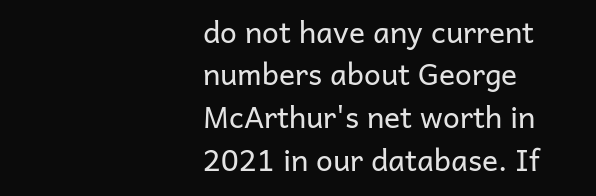do not have any current numbers about George McArthur's net worth in 2021 in our database. If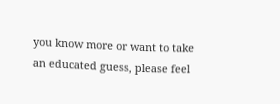you know more or want to take an educated guess, please feel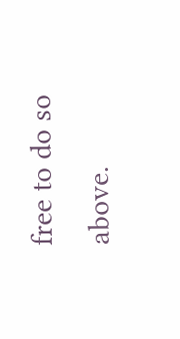free to do so above.